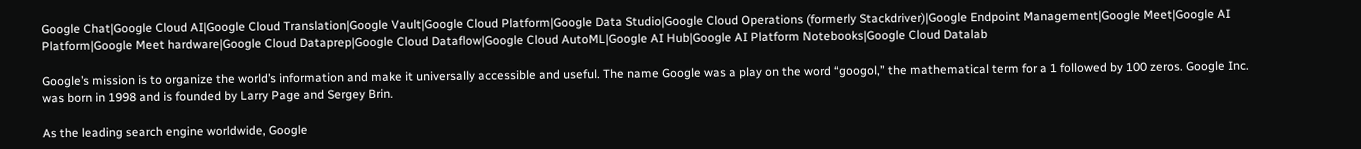Google Chat|Google Cloud AI|Google Cloud Translation|Google Vault|Google Cloud Platform|Google Data Studio|Google Cloud Operations (formerly Stackdriver)|Google Endpoint Management|Google Meet|Google AI Platform|Google Meet hardware|Google Cloud Dataprep|Google Cloud Dataflow|Google Cloud AutoML|Google AI Hub|Google AI Platform Notebooks|Google Cloud Datalab

Google’s mission is to organize the world’s information and make it universally accessible and useful. The name Google was a play on the word “googol,” the mathematical term for a 1 followed by 100 zeros. Google Inc. was born in 1998 and is founded by Larry Page and Sergey Brin.

As the leading search engine worldwide, Google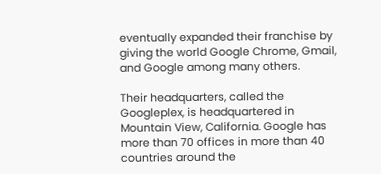eventually expanded their franchise by giving the world Google Chrome, Gmail, and Google among many others.

Their headquarters, called the Googleplex, is headquartered in Mountain View, California. Google has more than 70 offices in more than 40 countries around the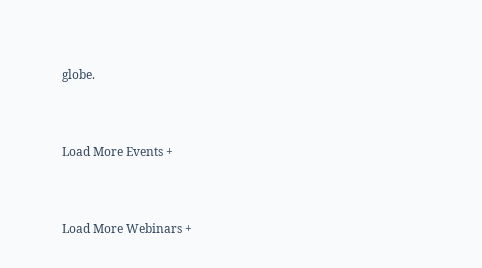globe.


Load More Events +


Load More Webinars +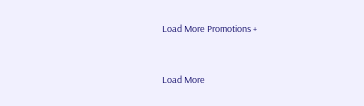Load More Promotions +


Load More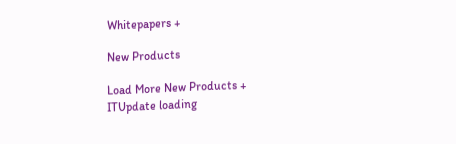Whitepapers +

New Products

Load More New Products +
ITUpdate loading